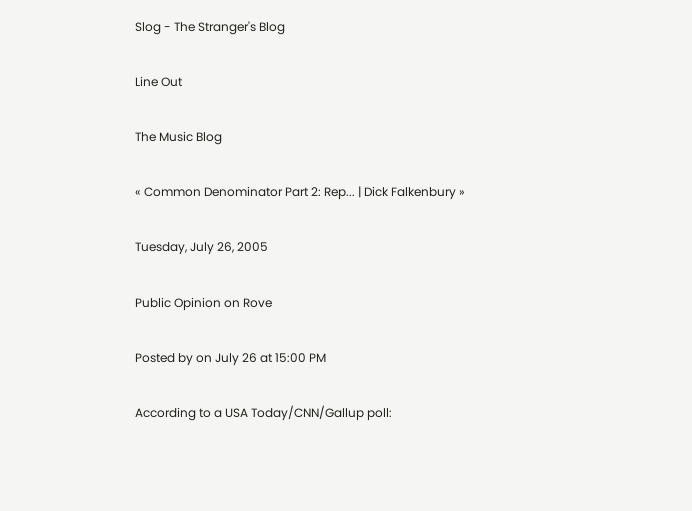Slog - The Stranger's Blog

Line Out

The Music Blog

« Common Denominator Part 2: Rep... | Dick Falkenbury »

Tuesday, July 26, 2005

Public Opinion on Rove

Posted by on July 26 at 15:00 PM

According to a USA Today/CNN/Gallup poll: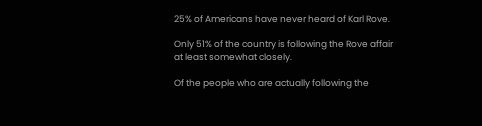25% of Americans have never heard of Karl Rove.

Only 51% of the country is following the Rove affair at least somewhat closely.

Of the people who are actually following the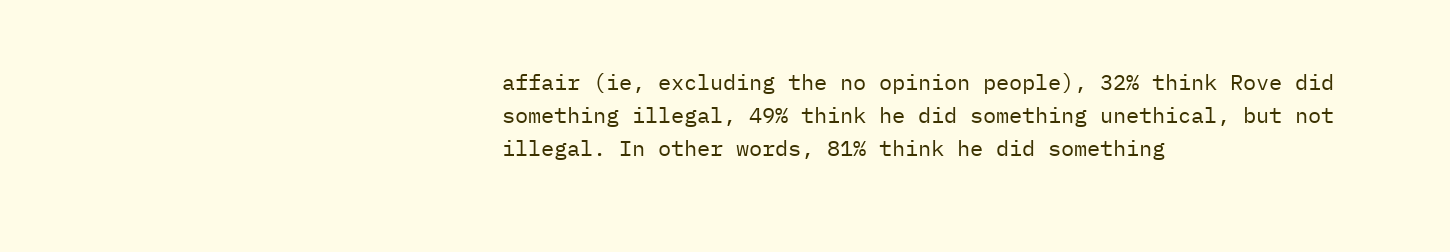affair (ie, excluding the no opinion people), 32% think Rove did something illegal, 49% think he did something unethical, but not illegal. In other words, 81% think he did something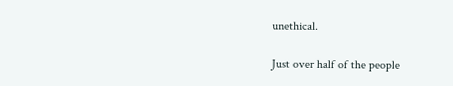unethical.

Just over half of the people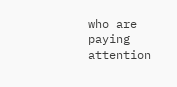who are paying attention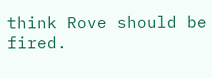think Rove should be fired.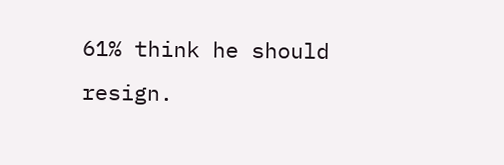61% think he should resign.